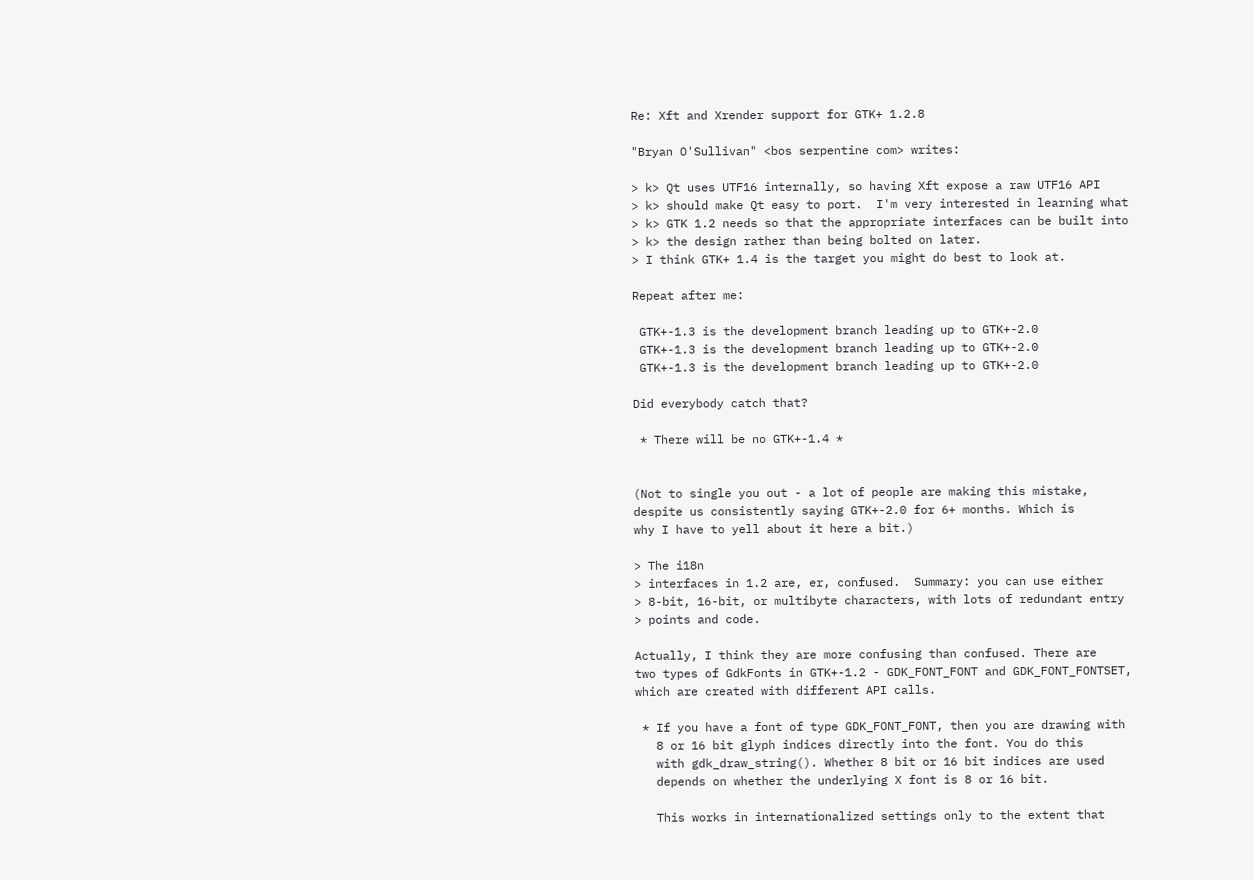Re: Xft and Xrender support for GTK+ 1.2.8

"Bryan O'Sullivan" <bos serpentine com> writes:

> k> Qt uses UTF16 internally, so having Xft expose a raw UTF16 API
> k> should make Qt easy to port.  I'm very interested in learning what
> k> GTK 1.2 needs so that the appropriate interfaces can be built into
> k> the design rather than being bolted on later.
> I think GTK+ 1.4 is the target you might do best to look at.

Repeat after me:

 GTK+-1.3 is the development branch leading up to GTK+-2.0
 GTK+-1.3 is the development branch leading up to GTK+-2.0
 GTK+-1.3 is the development branch leading up to GTK+-2.0

Did everybody catch that?

 * There will be no GTK+-1.4 *


(Not to single you out - a lot of people are making this mistake,
despite us consistently saying GTK+-2.0 for 6+ months. Which is
why I have to yell about it here a bit.)

> The i18n
> interfaces in 1.2 are, er, confused.  Summary: you can use either
> 8-bit, 16-bit, or multibyte characters, with lots of redundant entry
> points and code.

Actually, I think they are more confusing than confused. There are
two types of GdkFonts in GTK+-1.2 - GDK_FONT_FONT and GDK_FONT_FONTSET,
which are created with different API calls.

 * If you have a font of type GDK_FONT_FONT, then you are drawing with
   8 or 16 bit glyph indices directly into the font. You do this
   with gdk_draw_string(). Whether 8 bit or 16 bit indices are used
   depends on whether the underlying X font is 8 or 16 bit.

   This works in internationalized settings only to the extent that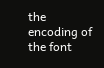the encoding of the font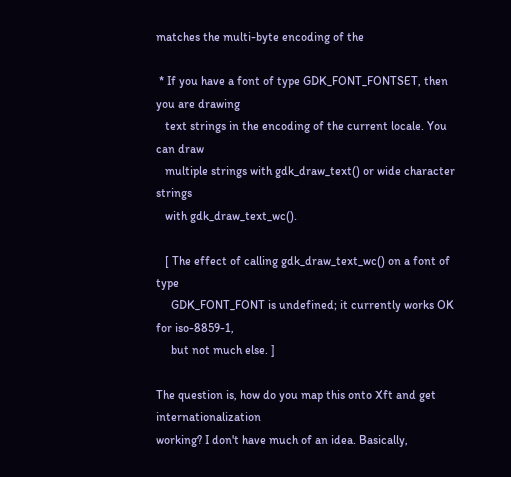matches the multi-byte encoding of the

 * If you have a font of type GDK_FONT_FONTSET, then you are drawing
   text strings in the encoding of the current locale. You can draw
   multiple strings with gdk_draw_text() or wide character strings
   with gdk_draw_text_wc().

   [ The effect of calling gdk_draw_text_wc() on a font of type
     GDK_FONT_FONT is undefined; it currently works OK for iso-8859-1,
     but not much else. ]

The question is, how do you map this onto Xft and get internationalization
working? I don't have much of an idea. Basically,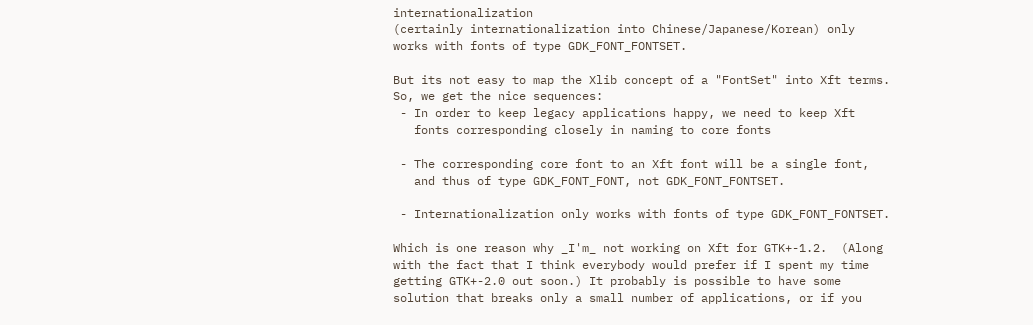internationalization
(certainly internationalization into Chinese/Japanese/Korean) only
works with fonts of type GDK_FONT_FONTSET.

But its not easy to map the Xlib concept of a "FontSet" into Xft terms.
So, we get the nice sequences:
 - In order to keep legacy applications happy, we need to keep Xft
   fonts corresponding closely in naming to core fonts

 - The corresponding core font to an Xft font will be a single font,
   and thus of type GDK_FONT_FONT, not GDK_FONT_FONTSET.

 - Internationalization only works with fonts of type GDK_FONT_FONTSET.

Which is one reason why _I'm_ not working on Xft for GTK+-1.2.  (Along
with the fact that I think everybody would prefer if I spent my time
getting GTK+-2.0 out soon.) It probably is possible to have some
solution that breaks only a small number of applications, or if you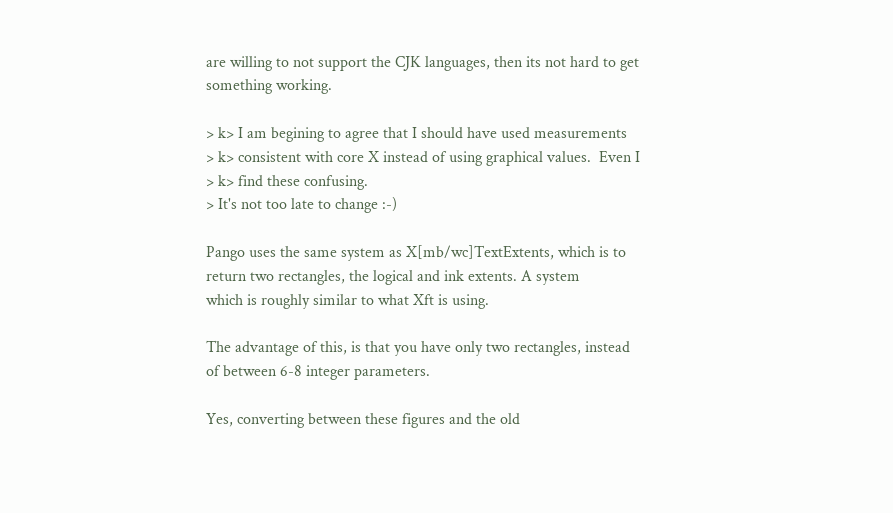are willing to not support the CJK languages, then its not hard to get
something working.

> k> I am begining to agree that I should have used measurements
> k> consistent with core X instead of using graphical values.  Even I
> k> find these confusing.
> It's not too late to change :-)

Pango uses the same system as X[mb/wc]TextExtents, which is to
return two rectangles, the logical and ink extents. A system
which is roughly similar to what Xft is using.

The advantage of this, is that you have only two rectangles, instead
of between 6-8 integer parameters.

Yes, converting between these figures and the old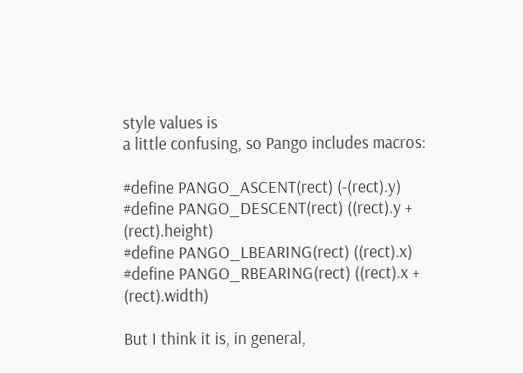style values is
a little confusing, so Pango includes macros:

#define PANGO_ASCENT(rect) (-(rect).y)
#define PANGO_DESCENT(rect) ((rect).y + (rect).height)
#define PANGO_LBEARING(rect) ((rect).x)
#define PANGO_RBEARING(rect) ((rect).x + (rect).width)

But I think it is, in general,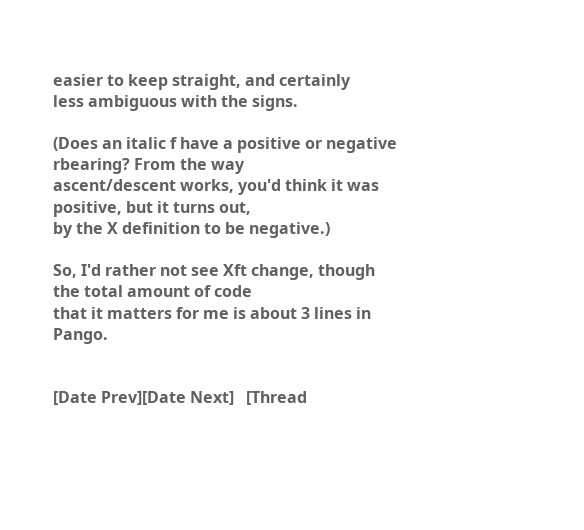easier to keep straight, and certainly
less ambiguous with the signs.

(Does an italic f have a positive or negative rbearing? From the way
ascent/descent works, you'd think it was positive, but it turns out,
by the X definition to be negative.)

So, I'd rather not see Xft change, though the total amount of code
that it matters for me is about 3 lines in Pango.


[Date Prev][Date Next]   [Thread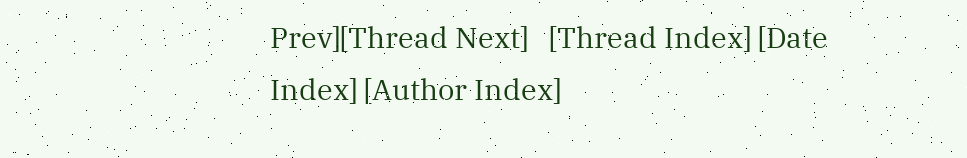Prev][Thread Next]   [Thread Index] [Date Index] [Author Index]